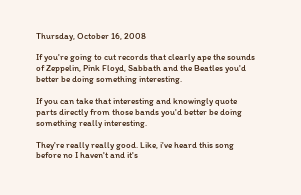Thursday, October 16, 2008

If you're going to cut records that clearly ape the sounds of Zeppelin, Pink Floyd, Sabbath and the Beatles you'd better be doing something interesting.

If you can take that interesting and knowingly quote parts directly from those bands you'd better be doing something really interesting.

They're really really good. Like, i've heard this song before no I haven't and it's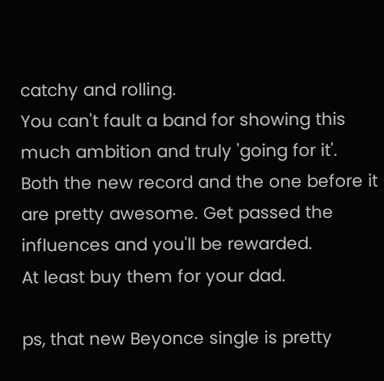catchy and rolling.
You can't fault a band for showing this much ambition and truly 'going for it'.
Both the new record and the one before it are pretty awesome. Get passed the influences and you'll be rewarded.
At least buy them for your dad.

ps, that new Beyonce single is pretty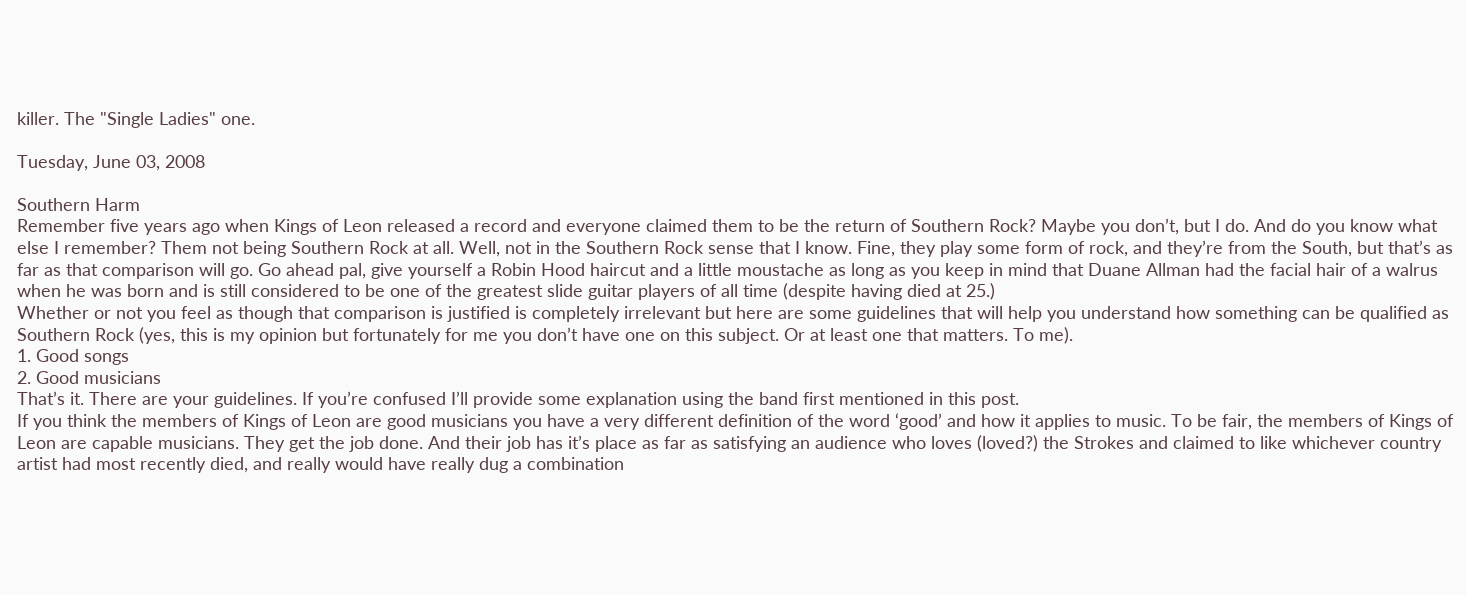killer. The "Single Ladies" one.

Tuesday, June 03, 2008

Southern Harm
Remember five years ago when Kings of Leon released a record and everyone claimed them to be the return of Southern Rock? Maybe you don’t, but I do. And do you know what else I remember? Them not being Southern Rock at all. Well, not in the Southern Rock sense that I know. Fine, they play some form of rock, and they’re from the South, but that’s as far as that comparison will go. Go ahead pal, give yourself a Robin Hood haircut and a little moustache as long as you keep in mind that Duane Allman had the facial hair of a walrus when he was born and is still considered to be one of the greatest slide guitar players of all time (despite having died at 25.)
Whether or not you feel as though that comparison is justified is completely irrelevant but here are some guidelines that will help you understand how something can be qualified as Southern Rock (yes, this is my opinion but fortunately for me you don’t have one on this subject. Or at least one that matters. To me).
1. Good songs
2. Good musicians
That’s it. There are your guidelines. If you’re confused I’ll provide some explanation using the band first mentioned in this post.
If you think the members of Kings of Leon are good musicians you have a very different definition of the word ‘good’ and how it applies to music. To be fair, the members of Kings of Leon are capable musicians. They get the job done. And their job has it’s place as far as satisfying an audience who loves (loved?) the Strokes and claimed to like whichever country artist had most recently died, and really would have really dug a combination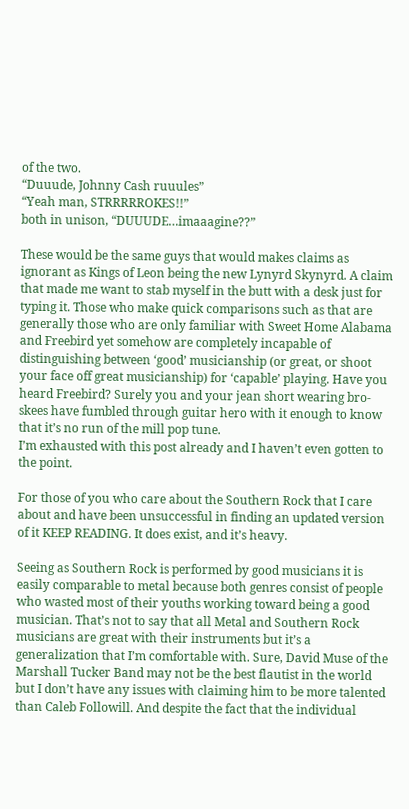of the two.
“Duuude, Johnny Cash ruuules”
“Yeah man, STRRRRROKES!!”
both in unison, “DUUUDE…imaaagine??”

These would be the same guys that would makes claims as ignorant as Kings of Leon being the new Lynyrd Skynyrd. A claim that made me want to stab myself in the butt with a desk just for typing it. Those who make quick comparisons such as that are generally those who are only familiar with Sweet Home Alabama and Freebird yet somehow are completely incapable of distinguishing between ‘good’ musicianship (or great, or shoot your face off great musicianship) for ‘capable’ playing. Have you heard Freebird? Surely you and your jean short wearing bro-skees have fumbled through guitar hero with it enough to know that it’s no run of the mill pop tune.
I’m exhausted with this post already and I haven’t even gotten to the point.

For those of you who care about the Southern Rock that I care about and have been unsuccessful in finding an updated version of it KEEP READING. It does exist, and it’s heavy.

Seeing as Southern Rock is performed by good musicians it is easily comparable to metal because both genres consist of people who wasted most of their youths working toward being a good musician. That’s not to say that all Metal and Southern Rock musicians are great with their instruments but it’s a generalization that I’m comfortable with. Sure, David Muse of the Marshall Tucker Band may not be the best flautist in the world but I don’t have any issues with claiming him to be more talented than Caleb Followill. And despite the fact that the individual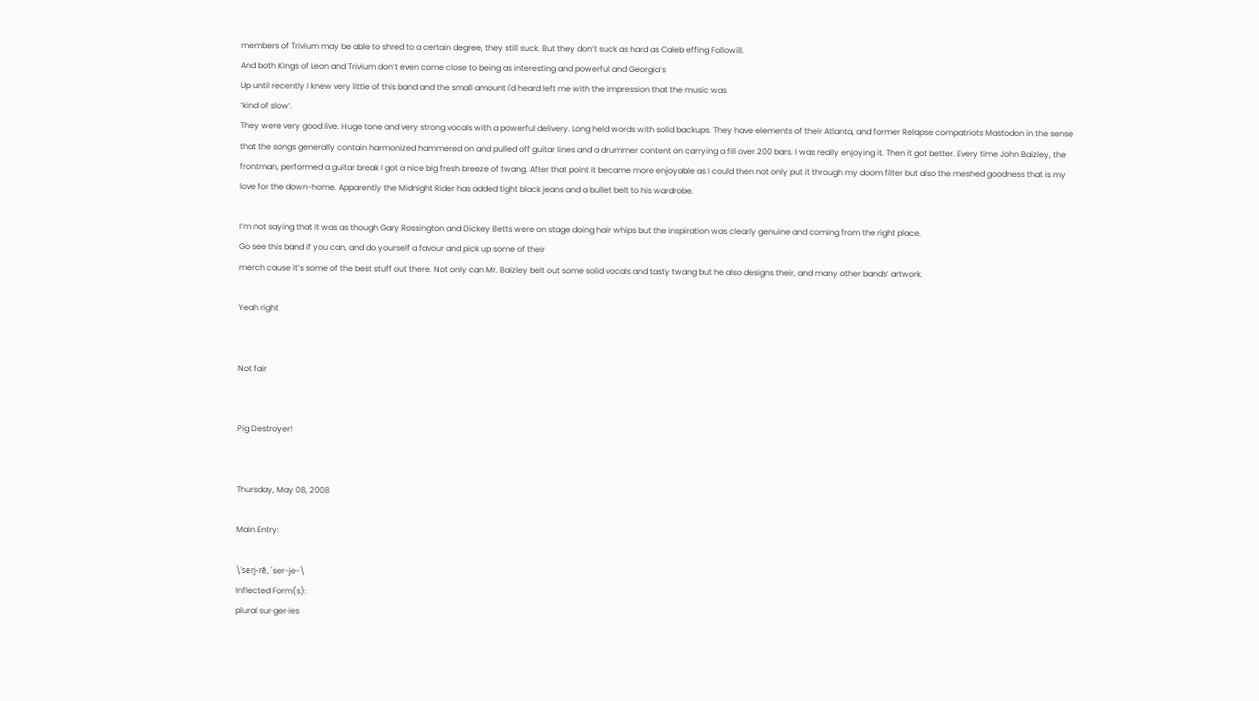members of Trivium may be able to shred to a certain degree, they still suck. But they don’t suck as hard as Caleb effing Followill.
And both Kings of Leon and Trivium don’t even come close to being as interesting and powerful and Georgia’s
Up until recently I knew very little of this band and the small amount I'd heard left me with the impression that the music was
‘kind of slow’.
They were very good live. Huge tone and very strong vocals with a powerful delivery. Long held words with solid backups. They have elements of their Atlanta, and former Relapse compatriots Mastodon in the sense that the songs generally contain harmonized hammered on and pulled off guitar lines and a drummer content on carrying a fill over 200 bars. I was really enjoying it. Then it got better. Every time John Baizley, the frontman, performed a guitar break I got a nice big fresh breeze of twang. After that point it became more enjoyable as I could then not only put it through my doom filter but also the meshed goodness that is my love for the down-home. Apparently the Midnight Rider has added tight black jeans and a bullet belt to his wardrobe.

I’m not saying that it was as though Gary Rossington and Dickey Betts were on stage doing hair whips but the inspiration was clearly genuine and coming from the right place.
Go see this band if you can, and do yourself a favour and pick up some of their
merch cause it’s some of the best stuff out there. Not only can Mr. Baizley belt out some solid vocals and tasty twang but he also designs their, and many other bands’ artwork.

Yeah right


Not fair


Pig Destroyer!


Thursday, May 08, 2008

Main Entry:

\'serj-rē, 'ser-je-\
Inflected Form(s):
plural sur·ger·ies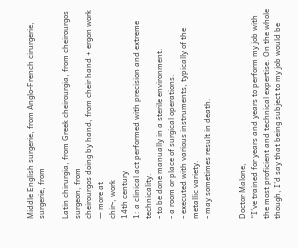Middle English surgerie, from Anglo-French cirurgerie, surgerie, from

Latin chirurgia, from Greek cheirourgia, from cheirourgos surgeon, from
cheirourgos doing by hand, from cheir hand + ergon work — more at
chir-, work
14th century
1: a clinical act performed with precision and extreme technicality.
- to be done manually in a sterile environment.
- a room or place of surgical operations.
- executed with various instruments, typically of the metallic variety.
- may sometimes result in death.


Doctor Malone,
“I’ve trained for years and years to perform my job with
the most proficient and technical expertise. On the whole
though, I’d say that being subject to my job would be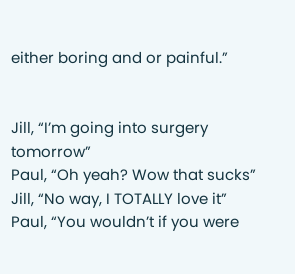either boring and or painful.”


Jill, “I’m going into surgery tomorrow”
Paul, “Oh yeah? Wow that sucks”
Jill, “No way, I TOTALLY love it”
Paul, “You wouldn’t if you were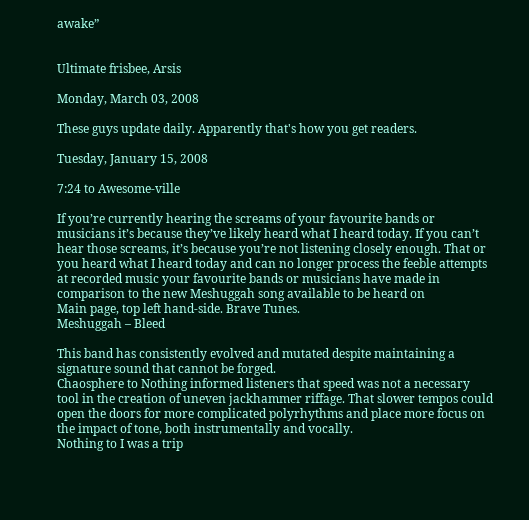awake”


Ultimate frisbee, Arsis

Monday, March 03, 2008

These guys update daily. Apparently that's how you get readers.

Tuesday, January 15, 2008

7:24 to Awesome-ville

If you’re currently hearing the screams of your favourite bands or musicians it’s because they’ve likely heard what I heard today. If you can’t hear those screams, it’s because you’re not listening closely enough. That or you heard what I heard today and can no longer process the feeble attempts at recorded music your favourite bands or musicians have made in comparison to the new Meshuggah song available to be heard on
Main page, top left hand-side. Brave Tunes.
Meshuggah – Bleed

This band has consistently evolved and mutated despite maintaining a signature sound that cannot be forged.
Chaosphere to Nothing informed listeners that speed was not a necessary tool in the creation of uneven jackhammer riffage. That slower tempos could open the doors for more complicated polyrhythms and place more focus on the impact of tone, both instrumentally and vocally.
Nothing to I was a trip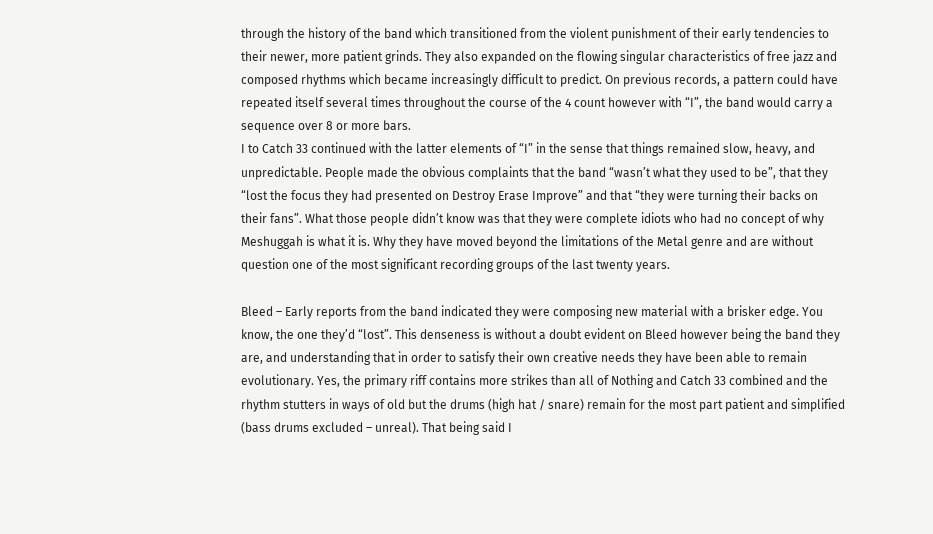through the history of the band which transitioned from the violent punishment of their early tendencies to their newer, more patient grinds. They also expanded on the flowing singular characteristics of free jazz and composed rhythms which became increasingly difficult to predict. On previous records, a pattern could have repeated itself several times throughout the course of the 4 count however with “I”, the band would carry a sequence over 8 or more bars.
I to Catch 33 continued with the latter elements of “I” in the sense that things remained slow, heavy, and unpredictable. People made the obvious complaints that the band “wasn’t what they used to be”, that they “lost the focus they had presented on Destroy Erase Improve” and that “they were turning their backs on their fans”. What those people didn’t know was that they were complete idiots who had no concept of why Meshuggah is what it is. Why they have moved beyond the limitations of the Metal genre and are without question one of the most significant recording groups of the last twenty years.

Bleed – Early reports from the band indicated they were composing new material with a brisker edge. You know, the one they’d “lost”. This denseness is without a doubt evident on Bleed however being the band they are, and understanding that in order to satisfy their own creative needs they have been able to remain evolutionary. Yes, the primary riff contains more strikes than all of Nothing and Catch 33 combined and the rhythm stutters in ways of old but the drums (high hat / snare) remain for the most part patient and simplified (bass drums excluded – unreal). That being said I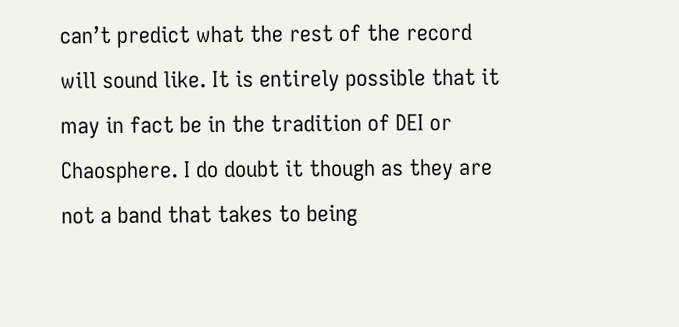can’t predict what the rest of the record will sound like. It is entirely possible that it may in fact be in the tradition of DEI or Chaosphere. I do doubt it though as they are not a band that takes to being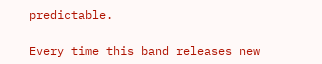predictable.

Every time this band releases new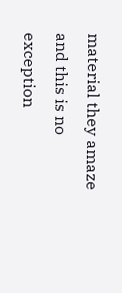material they amaze and this is no exception